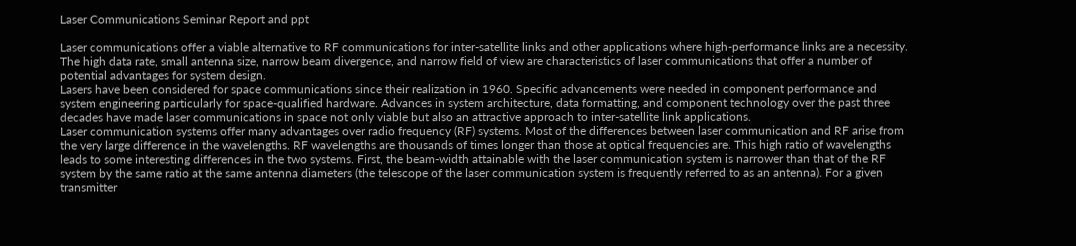Laser Communications Seminar Report and ppt

Laser communications offer a viable alternative to RF communications for inter-satellite links and other applications where high-performance links are a necessity. The high data rate, small antenna size, narrow beam divergence, and narrow field of view are characteristics of laser communications that offer a number of potential advantages for system design.
Lasers have been considered for space communications since their realization in 1960. Specific advancements were needed in component performance and system engineering particularly for space-qualified hardware. Advances in system architecture, data formatting, and component technology over the past three decades have made laser communications in space not only viable but also an attractive approach to inter-satellite link applications.
Laser communication systems offer many advantages over radio frequency (RF) systems. Most of the differences between laser communication and RF arise from the very large difference in the wavelengths. RF wavelengths are thousands of times longer than those at optical frequencies are. This high ratio of wavelengths leads to some interesting differences in the two systems. First, the beam-width attainable with the laser communication system is narrower than that of the RF system by the same ratio at the same antenna diameters (the telescope of the laser communication system is frequently referred to as an antenna). For a given transmitter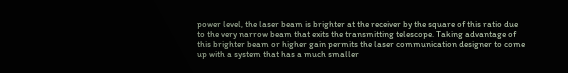power level, the laser beam is brighter at the receiver by the square of this ratio due to the very narrow beam that exits the transmitting telescope. Taking advantage of this brighter beam or higher gain permits the laser communication designer to come up with a system that has a much smaller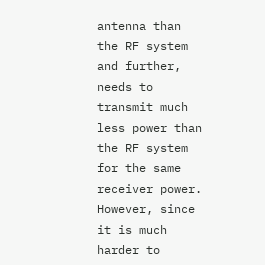antenna than the RF system and further, needs to transmit much less power than the RF system for the same receiver power. However, since it is much harder to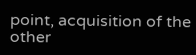point, acquisition of the other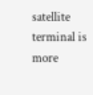satellite terminal is more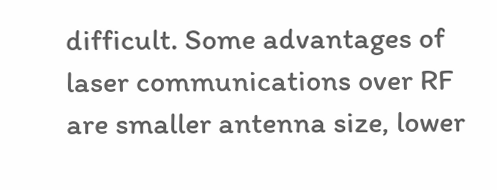difficult. Some advantages of laser communications over RF are smaller antenna size, lower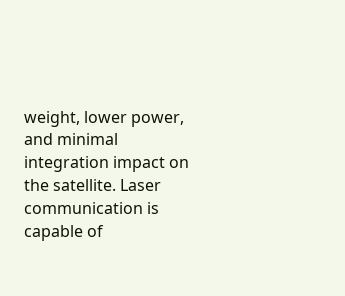weight, lower power, and minimal integration impact on the satellite. Laser communication is capable of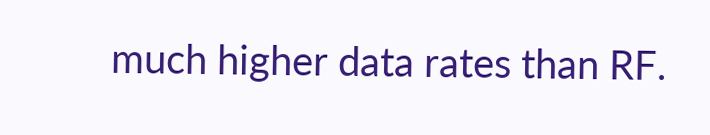much higher data rates than RF.